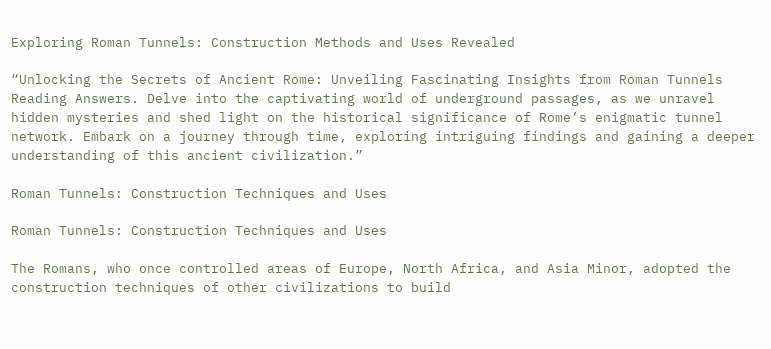Exploring Roman Tunnels: Construction Methods and Uses Revealed

“Unlocking the Secrets of Ancient Rome: Unveiling Fascinating Insights from Roman Tunnels Reading Answers. Delve into the captivating world of underground passages, as we unravel hidden mysteries and shed light on the historical significance of Rome’s enigmatic tunnel network. Embark on a journey through time, exploring intriguing findings and gaining a deeper understanding of this ancient civilization.”

Roman Tunnels: Construction Techniques and Uses

Roman Tunnels: Construction Techniques and Uses

The Romans, who once controlled areas of Europe, North Africa, and Asia Minor, adopted the construction techniques of other civilizations to build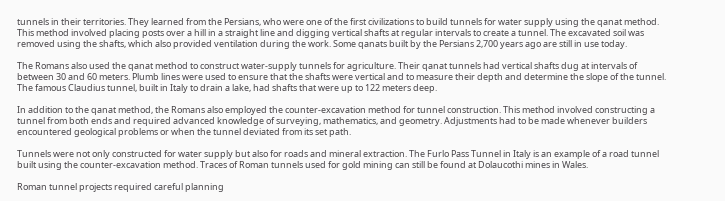tunnels in their territories. They learned from the Persians, who were one of the first civilizations to build tunnels for water supply using the qanat method. This method involved placing posts over a hill in a straight line and digging vertical shafts at regular intervals to create a tunnel. The excavated soil was removed using the shafts, which also provided ventilation during the work. Some qanats built by the Persians 2,700 years ago are still in use today.

The Romans also used the qanat method to construct water-supply tunnels for agriculture. Their qanat tunnels had vertical shafts dug at intervals of between 30 and 60 meters. Plumb lines were used to ensure that the shafts were vertical and to measure their depth and determine the slope of the tunnel. The famous Claudius tunnel, built in Italy to drain a lake, had shafts that were up to 122 meters deep.

In addition to the qanat method, the Romans also employed the counter-excavation method for tunnel construction. This method involved constructing a tunnel from both ends and required advanced knowledge of surveying, mathematics, and geometry. Adjustments had to be made whenever builders encountered geological problems or when the tunnel deviated from its set path.

Tunnels were not only constructed for water supply but also for roads and mineral extraction. The Furlo Pass Tunnel in Italy is an example of a road tunnel built using the counter-excavation method. Traces of Roman tunnels used for gold mining can still be found at Dolaucothi mines in Wales.

Roman tunnel projects required careful planning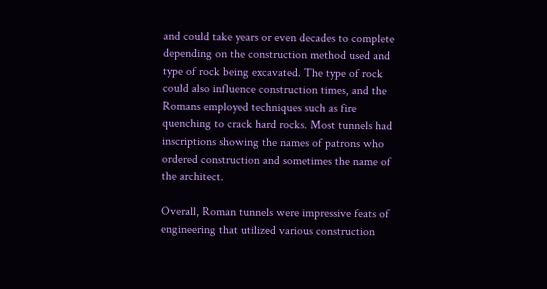and could take years or even decades to complete depending on the construction method used and type of rock being excavated. The type of rock could also influence construction times, and the Romans employed techniques such as fire quenching to crack hard rocks. Most tunnels had inscriptions showing the names of patrons who ordered construction and sometimes the name of the architect.

Overall, Roman tunnels were impressive feats of engineering that utilized various construction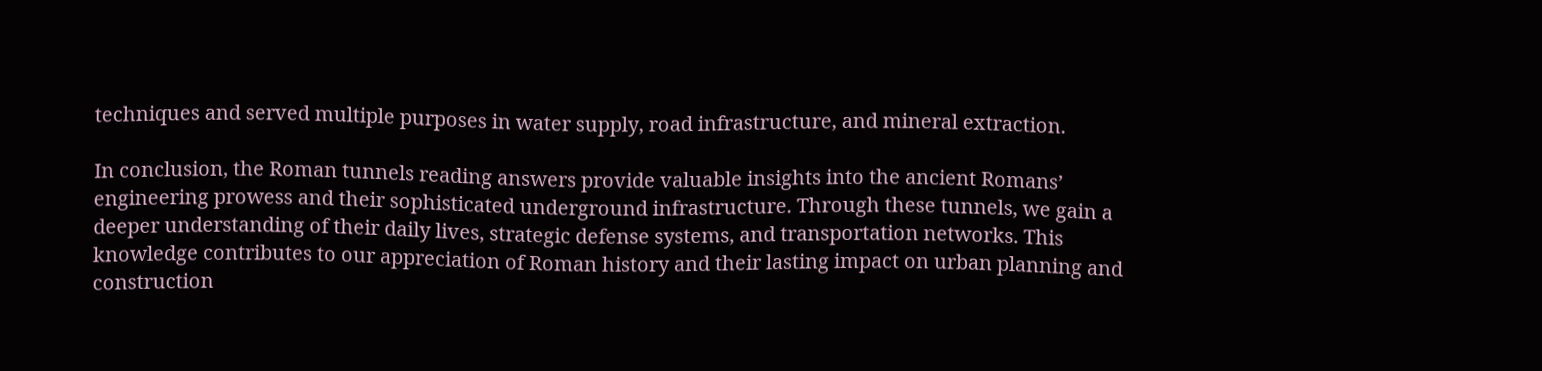techniques and served multiple purposes in water supply, road infrastructure, and mineral extraction.

In conclusion, the Roman tunnels reading answers provide valuable insights into the ancient Romans’ engineering prowess and their sophisticated underground infrastructure. Through these tunnels, we gain a deeper understanding of their daily lives, strategic defense systems, and transportation networks. This knowledge contributes to our appreciation of Roman history and their lasting impact on urban planning and construction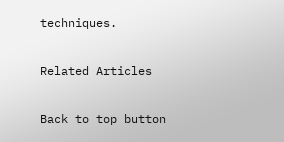techniques.

Related Articles

Back to top button